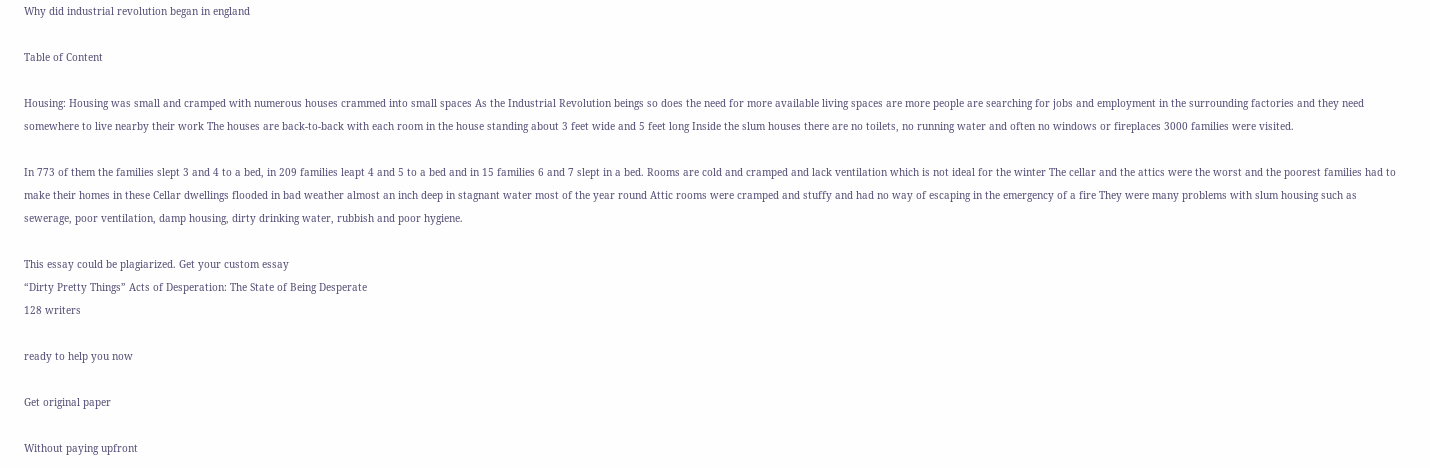Why did industrial revolution began in england

Table of Content

Housing: Housing was small and cramped with numerous houses crammed into small spaces As the Industrial Revolution beings so does the need for more available living spaces are more people are searching for jobs and employment in the surrounding factories and they need somewhere to live nearby their work The houses are back-to-back with each room in the house standing about 3 feet wide and 5 feet long Inside the slum houses there are no toilets, no running water and often no windows or fireplaces 3000 families were visited.

In 773 of them the families slept 3 and 4 to a bed, in 209 families leapt 4 and 5 to a bed and in 15 families 6 and 7 slept in a bed. Rooms are cold and cramped and lack ventilation which is not ideal for the winter The cellar and the attics were the worst and the poorest families had to make their homes in these Cellar dwellings flooded in bad weather almost an inch deep in stagnant water most of the year round Attic rooms were cramped and stuffy and had no way of escaping in the emergency of a fire They were many problems with slum housing such as sewerage, poor ventilation, damp housing, dirty drinking water, rubbish and poor hygiene.

This essay could be plagiarized. Get your custom essay
“Dirty Pretty Things” Acts of Desperation: The State of Being Desperate
128 writers

ready to help you now

Get original paper

Without paying upfront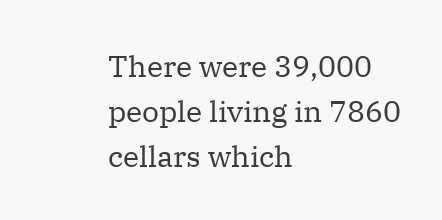There were 39,000 people living in 7860 cellars which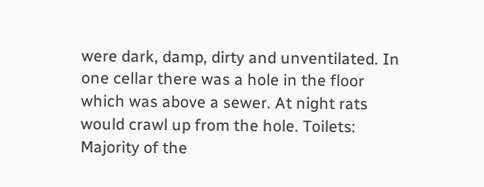were dark, damp, dirty and unventilated. In one cellar there was a hole in the floor which was above a sewer. At night rats would crawl up from the hole. Toilets: Majority of the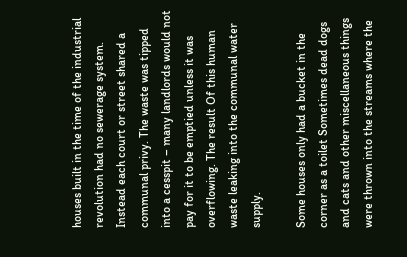houses built in the time of the industrial revolution had no sewerage system. Instead each court or street shared a communal privy. The waste was tipped into a cesspit – many landlords would not pay for it to be emptied unless it was overflowing. The result Of this human waste leaking into the communal water supply.

Some houses only had a bucket in the corner as a toilet Sometimes dead dogs and cats and other miscellaneous things were thrown into the streams where the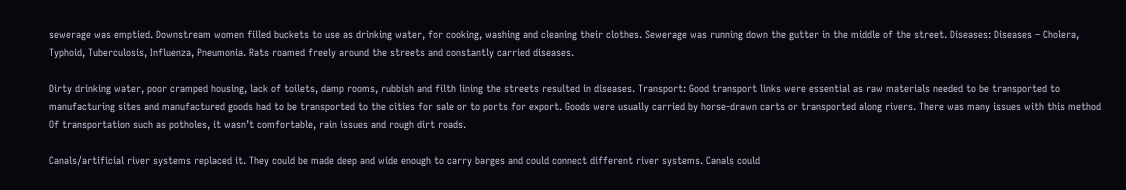sewerage was emptied. Downstream women filled buckets to use as drinking water, for cooking, washing and cleaning their clothes. Sewerage was running down the gutter in the middle of the street. Diseases: Diseases – Cholera, Typhoid, Tuberculosis, Influenza, Pneumonia. Rats roamed freely around the streets and constantly carried diseases.

Dirty drinking water, poor cramped housing, lack of toilets, damp rooms, rubbish and filth lining the streets resulted in diseases. Transport: Good transport links were essential as raw materials needed to be transported to manufacturing sites and manufactured goods had to be transported to the cities for sale or to ports for export. Goods were usually carried by horse-drawn carts or transported along rivers. There was many issues with this method Of transportation such as potholes, it wasn’t comfortable, rain issues and rough dirt roads.

Canals/artificial river systems replaced it. They could be made deep and wide enough to carry barges and could connect different river systems. Canals could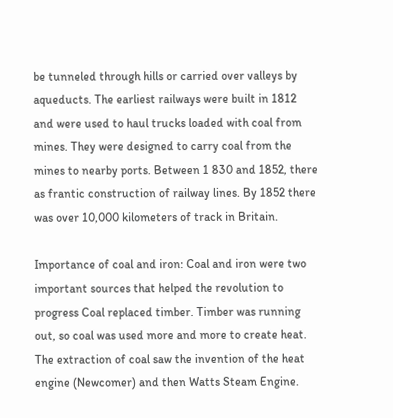be tunneled through hills or carried over valleys by aqueducts. The earliest railways were built in 1812 and were used to haul trucks loaded with coal from mines. They were designed to carry coal from the mines to nearby ports. Between 1 830 and 1852, there as frantic construction of railway lines. By 1852 there was over 10,000 kilometers of track in Britain.

Importance of coal and iron: Coal and iron were two important sources that helped the revolution to progress Coal replaced timber. Timber was running out, so coal was used more and more to create heat. The extraction of coal saw the invention of the heat engine (Newcomer) and then Watts Steam Engine.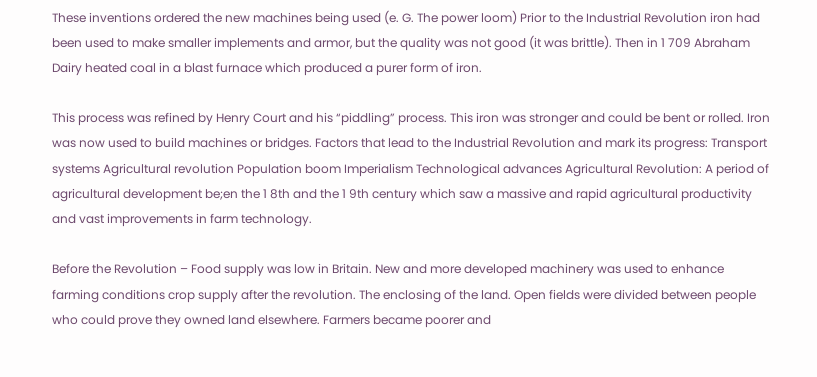These inventions ordered the new machines being used (e. G. The power loom) Prior to the Industrial Revolution iron had been used to make smaller implements and armor, but the quality was not good (it was brittle). Then in 1 709 Abraham Dairy heated coal in a blast furnace which produced a purer form of iron.

This process was refined by Henry Court and his “piddling” process. This iron was stronger and could be bent or rolled. Iron was now used to build machines or bridges. Factors that lead to the Industrial Revolution and mark its progress: Transport systems Agricultural revolution Population boom Imperialism Technological advances Agricultural Revolution: A period of agricultural development be;en the 1 8th and the 1 9th century which saw a massive and rapid agricultural productivity and vast improvements in farm technology.

Before the Revolution – Food supply was low in Britain. New and more developed machinery was used to enhance farming conditions crop supply after the revolution. The enclosing of the land. Open fields were divided between people who could prove they owned land elsewhere. Farmers became poorer and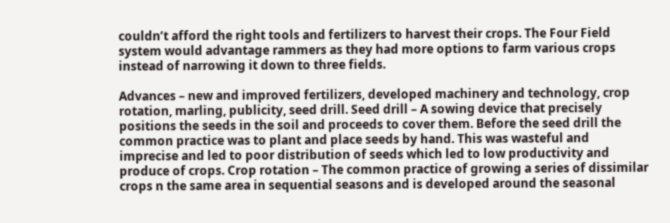couldn’t afford the right tools and fertilizers to harvest their crops. The Four Field system would advantage rammers as they had more options to farm various crops instead of narrowing it down to three fields.

Advances – new and improved fertilizers, developed machinery and technology, crop rotation, marling, publicity, seed drill. Seed drill – A sowing device that precisely positions the seeds in the soil and proceeds to cover them. Before the seed drill the common practice was to plant and place seeds by hand. This was wasteful and imprecise and led to poor distribution of seeds which led to low productivity and produce of crops. Crop rotation – The common practice of growing a series of dissimilar crops n the same area in sequential seasons and is developed around the seasonal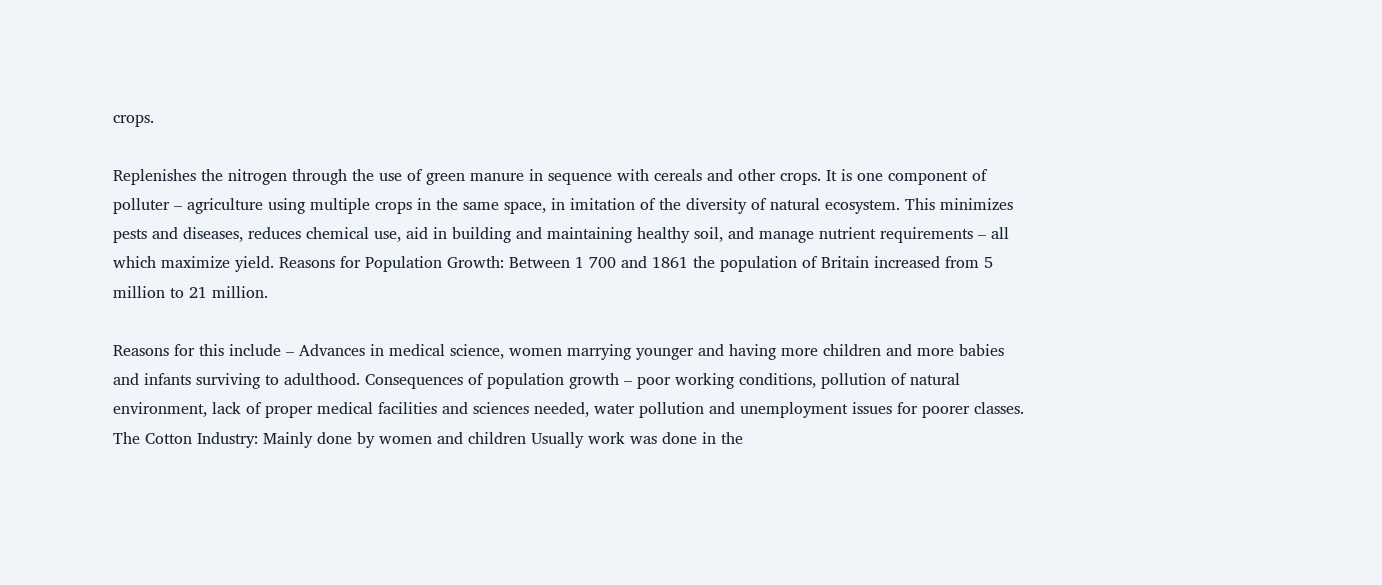crops.

Replenishes the nitrogen through the use of green manure in sequence with cereals and other crops. It is one component of polluter – agriculture using multiple crops in the same space, in imitation of the diversity of natural ecosystem. This minimizes pests and diseases, reduces chemical use, aid in building and maintaining healthy soil, and manage nutrient requirements – all which maximize yield. Reasons for Population Growth: Between 1 700 and 1861 the population of Britain increased from 5 million to 21 million.

Reasons for this include – Advances in medical science, women marrying younger and having more children and more babies and infants surviving to adulthood. Consequences of population growth – poor working conditions, pollution of natural environment, lack of proper medical facilities and sciences needed, water pollution and unemployment issues for poorer classes. The Cotton Industry: Mainly done by women and children Usually work was done in the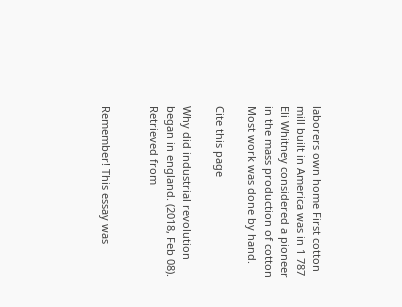laborers own home First cotton mill built in America was in 1 787 Eli Whitney considered a pioneer in the mass production of cotton Most work was done by hand.

Cite this page

Why did industrial revolution began in england. (2018, Feb 08). Retrieved from


Remember! This essay was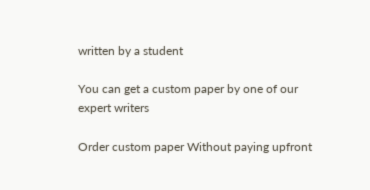written by a student

You can get a custom paper by one of our expert writers

Order custom paper Without paying upfront